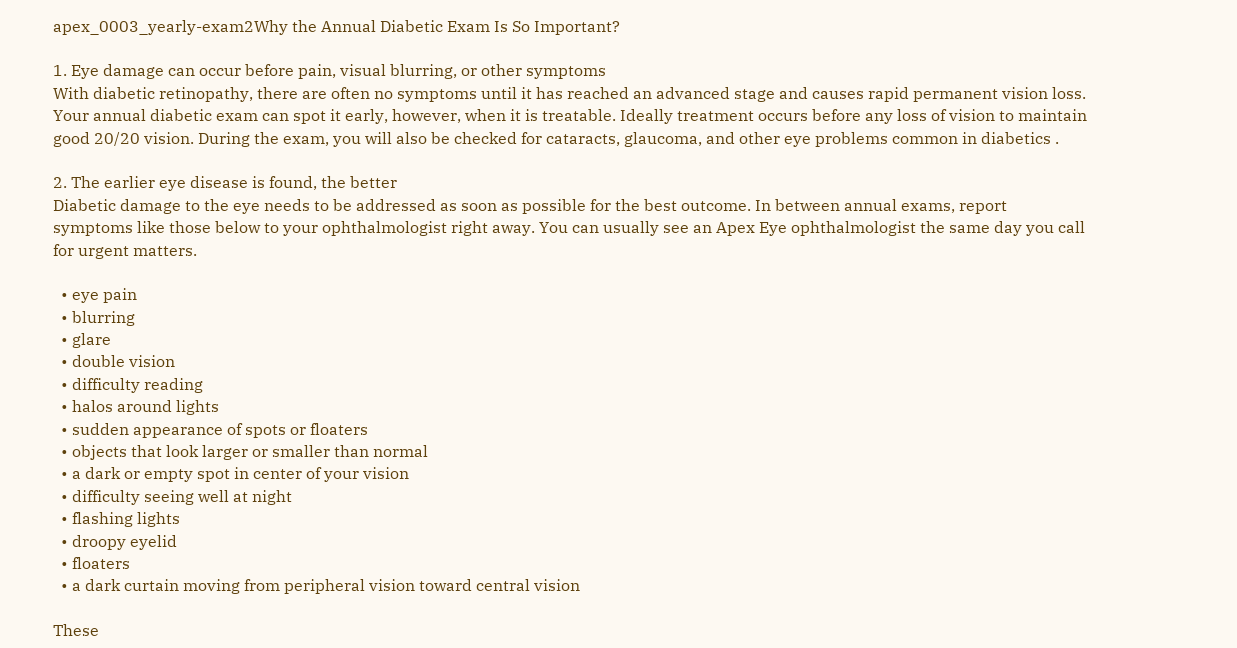apex_0003_yearly-exam2Why the Annual Diabetic Exam Is So Important?

1. Eye damage can occur before pain, visual blurring, or other symptoms
With diabetic retinopathy, there are often no symptoms until it has reached an advanced stage and causes rapid permanent vision loss. Your annual diabetic exam can spot it early, however, when it is treatable. Ideally treatment occurs before any loss of vision to maintain good 20/20 vision. During the exam, you will also be checked for cataracts, glaucoma, and other eye problems common in diabetics .

2. The earlier eye disease is found, the better
Diabetic damage to the eye needs to be addressed as soon as possible for the best outcome. In between annual exams, report symptoms like those below to your ophthalmologist right away. You can usually see an Apex Eye ophthalmologist the same day you call for urgent matters.

  • eye pain
  • blurring
  • glare
  • double vision
  • difficulty reading
  • halos around lights
  • sudden appearance of spots or floaters
  • objects that look larger or smaller than normal
  • a dark or empty spot in center of your vision
  • difficulty seeing well at night
  • flashing lights
  • droopy eyelid
  • floaters
  • a dark curtain moving from peripheral vision toward central vision

These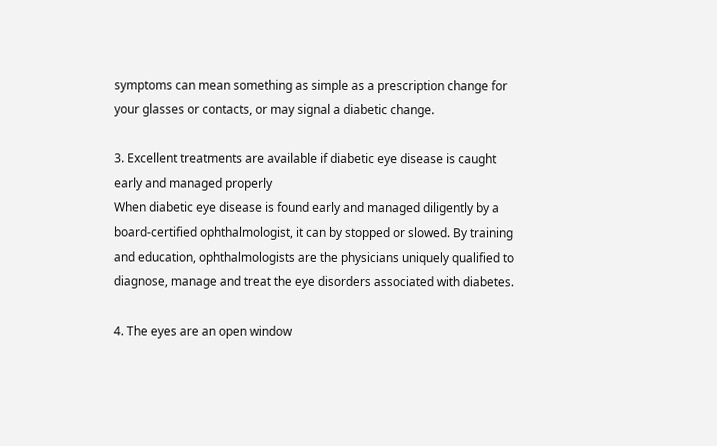symptoms can mean something as simple as a prescription change for your glasses or contacts, or may signal a diabetic change.

3. Excellent treatments are available if diabetic eye disease is caught early and managed properly
When diabetic eye disease is found early and managed diligently by a board-certified ophthalmologist, it can by stopped or slowed. By training and education, ophthalmologists are the physicians uniquely qualified to diagnose, manage and treat the eye disorders associated with diabetes.

4. The eyes are an open window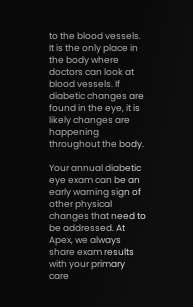to the blood vessels. It is the only place in the body where doctors can look at blood vessels. If diabetic changes are found in the eye, it is likely changes are happening throughout the body.

Your annual diabetic eye exam can be an early warning sign of other physical changes that need to be addressed. At Apex, we always share exam results with your primary care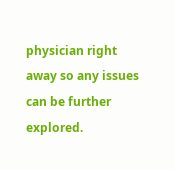physician right away so any issues can be further explored.